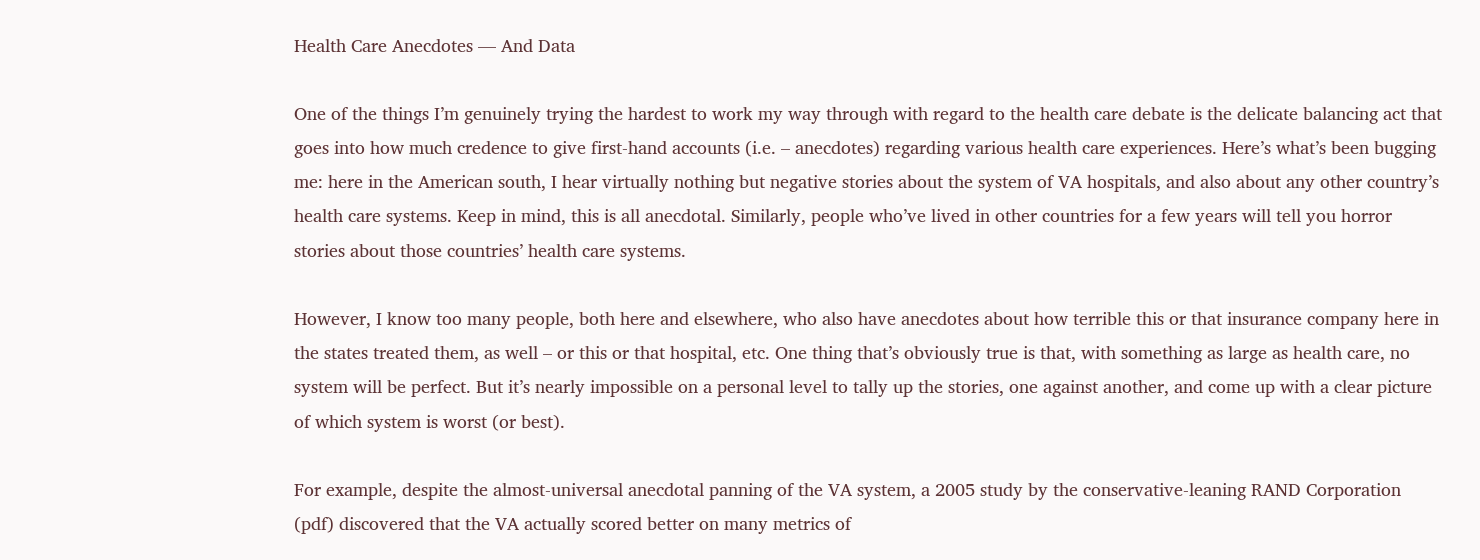Health Care Anecdotes — And Data

One of the things I’m genuinely trying the hardest to work my way through with regard to the health care debate is the delicate balancing act that goes into how much credence to give first-hand accounts (i.e. – anecdotes) regarding various health care experiences. Here’s what’s been bugging me: here in the American south, I hear virtually nothing but negative stories about the system of VA hospitals, and also about any other country’s health care systems. Keep in mind, this is all anecdotal. Similarly, people who’ve lived in other countries for a few years will tell you horror stories about those countries’ health care systems.

However, I know too many people, both here and elsewhere, who also have anecdotes about how terrible this or that insurance company here in the states treated them, as well – or this or that hospital, etc. One thing that’s obviously true is that, with something as large as health care, no system will be perfect. But it’s nearly impossible on a personal level to tally up the stories, one against another, and come up with a clear picture of which system is worst (or best).

For example, despite the almost-universal anecdotal panning of the VA system, a 2005 study by the conservative-leaning RAND Corporation (pdf) discovered that the VA actually scored better on many metrics of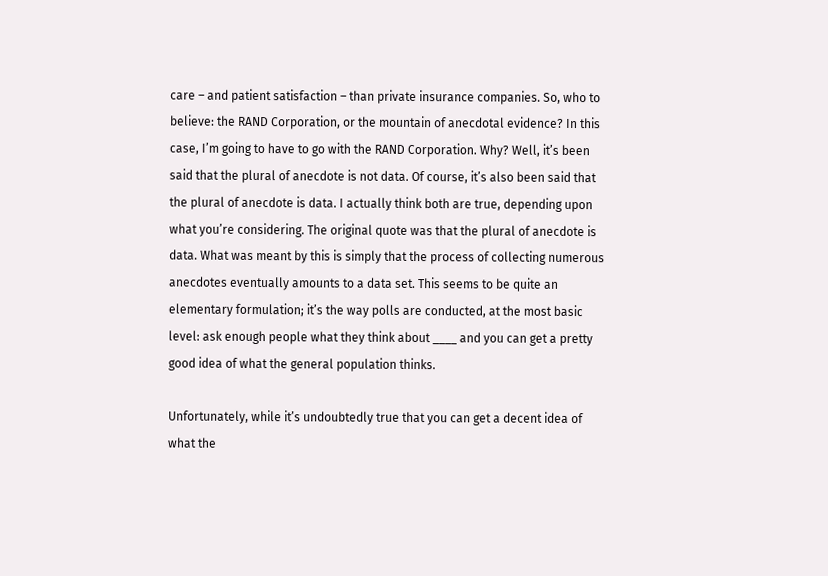care – and patient satisfaction – than private insurance companies. So, who to believe: the RAND Corporation, or the mountain of anecdotal evidence? In this case, I’m going to have to go with the RAND Corporation. Why? Well, it’s been said that the plural of anecdote is not data. Of course, it’s also been said that the plural of anecdote is data. I actually think both are true, depending upon what you’re considering. The original quote was that the plural of anecdote is data. What was meant by this is simply that the process of collecting numerous anecdotes eventually amounts to a data set. This seems to be quite an elementary formulation; it’s the way polls are conducted, at the most basic level: ask enough people what they think about ____ and you can get a pretty good idea of what the general population thinks.

Unfortunately, while it’s undoubtedly true that you can get a decent idea of what the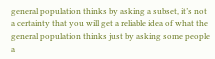general population thinks by asking a subset, it’s not a certainty that you will get a reliable idea of what the general population thinks just by asking some people a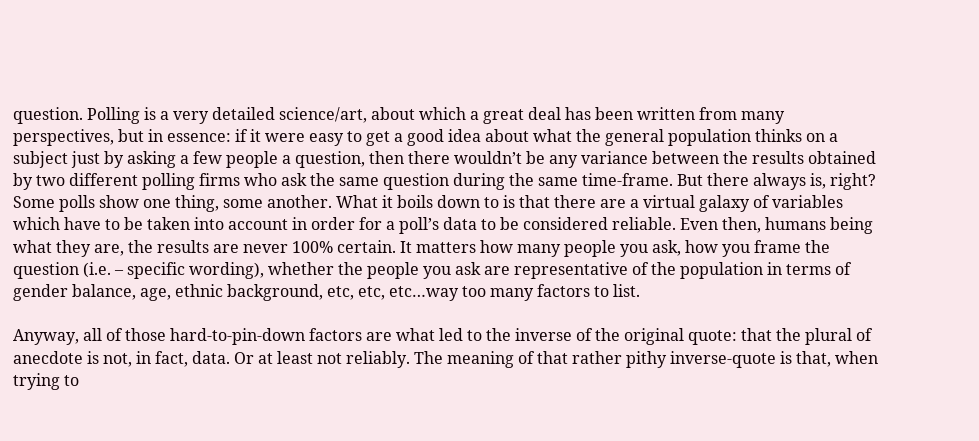question. Polling is a very detailed science/art, about which a great deal has been written from many perspectives, but in essence: if it were easy to get a good idea about what the general population thinks on a subject just by asking a few people a question, then there wouldn’t be any variance between the results obtained by two different polling firms who ask the same question during the same time-frame. But there always is, right? Some polls show one thing, some another. What it boils down to is that there are a virtual galaxy of variables which have to be taken into account in order for a poll’s data to be considered reliable. Even then, humans being what they are, the results are never 100% certain. It matters how many people you ask, how you frame the question (i.e. – specific wording), whether the people you ask are representative of the population in terms of gender balance, age, ethnic background, etc, etc, etc…way too many factors to list.

Anyway, all of those hard-to-pin-down factors are what led to the inverse of the original quote: that the plural of anecdote is not, in fact, data. Or at least not reliably. The meaning of that rather pithy inverse-quote is that, when trying to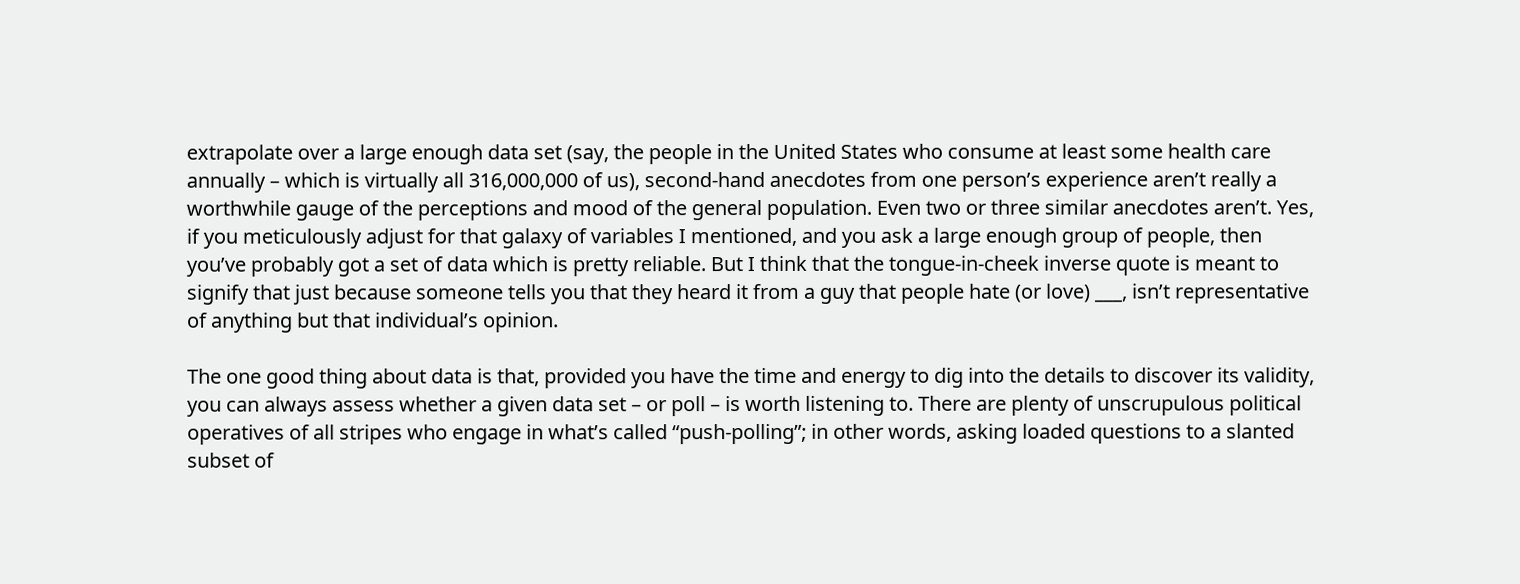extrapolate over a large enough data set (say, the people in the United States who consume at least some health care annually – which is virtually all 316,000,000 of us), second-hand anecdotes from one person’s experience aren’t really a worthwhile gauge of the perceptions and mood of the general population. Even two or three similar anecdotes aren’t. Yes, if you meticulously adjust for that galaxy of variables I mentioned, and you ask a large enough group of people, then you’ve probably got a set of data which is pretty reliable. But I think that the tongue-in-cheek inverse quote is meant to signify that just because someone tells you that they heard it from a guy that people hate (or love) ___, isn’t representative of anything but that individual’s opinion.

The one good thing about data is that, provided you have the time and energy to dig into the details to discover its validity, you can always assess whether a given data set – or poll – is worth listening to. There are plenty of unscrupulous political operatives of all stripes who engage in what’s called “push-polling”; in other words, asking loaded questions to a slanted subset of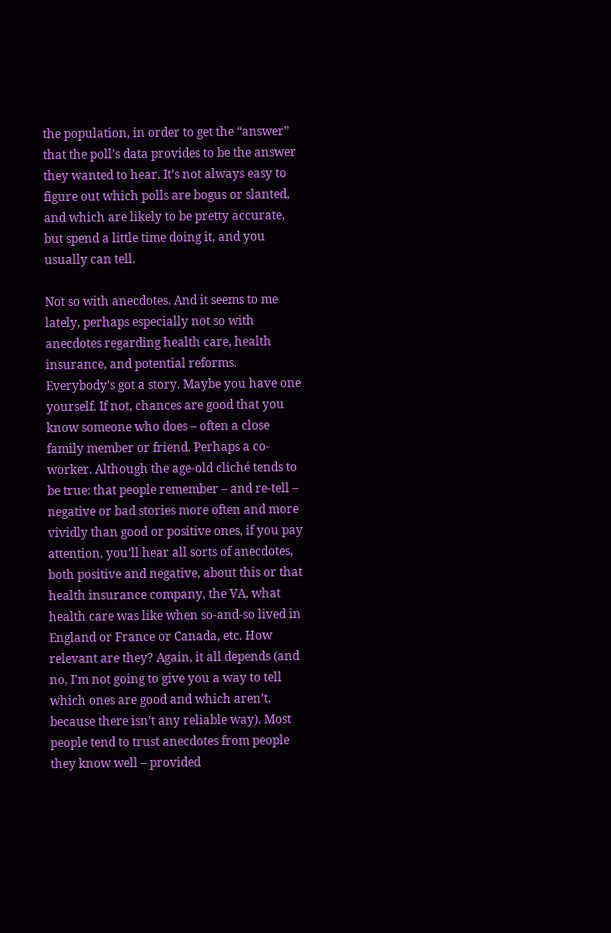the population, in order to get the “answer” that the poll’s data provides to be the answer they wanted to hear. It’s not always easy to figure out which polls are bogus or slanted, and which are likely to be pretty accurate, but spend a little time doing it, and you usually can tell.

Not so with anecdotes. And it seems to me lately, perhaps especially not so with anecdotes regarding health care, health insurance, and potential reforms. Everybody’s got a story. Maybe you have one yourself. If not, chances are good that you know someone who does – often a close family member or friend. Perhaps a co-worker. Although the age-old cliché tends to be true: that people remember – and re-tell – negative or bad stories more often and more vividly than good or positive ones, if you pay attention, you’ll hear all sorts of anecdotes, both positive and negative, about this or that health insurance company, the VA, what health care was like when so-and-so lived in England or France or Canada, etc. How relevant are they? Again, it all depends (and no, I’m not going to give you a way to tell which ones are good and which aren’t, because there isn’t any reliable way). Most people tend to trust anecdotes from people they know well – provided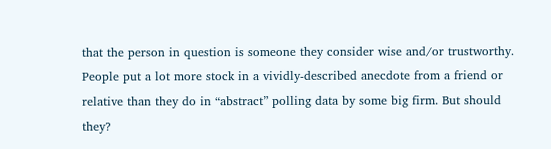that the person in question is someone they consider wise and/or trustworthy. People put a lot more stock in a vividly-described anecdote from a friend or relative than they do in “abstract” polling data by some big firm. But should they?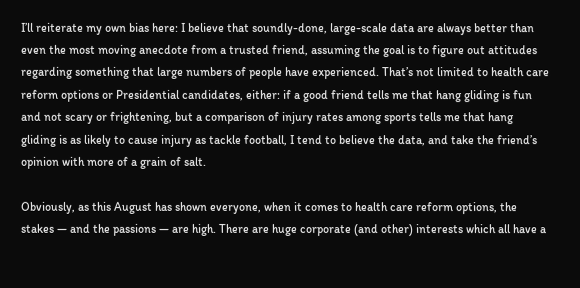I’ll reiterate my own bias here: I believe that soundly-done, large-scale data are always better than even the most moving anecdote from a trusted friend, assuming the goal is to figure out attitudes regarding something that large numbers of people have experienced. That’s not limited to health care reform options or Presidential candidates, either: if a good friend tells me that hang gliding is fun and not scary or frightening, but a comparison of injury rates among sports tells me that hang gliding is as likely to cause injury as tackle football, I tend to believe the data, and take the friend’s opinion with more of a grain of salt.

Obviously, as this August has shown everyone, when it comes to health care reform options, the stakes — and the passions — are high. There are huge corporate (and other) interests which all have a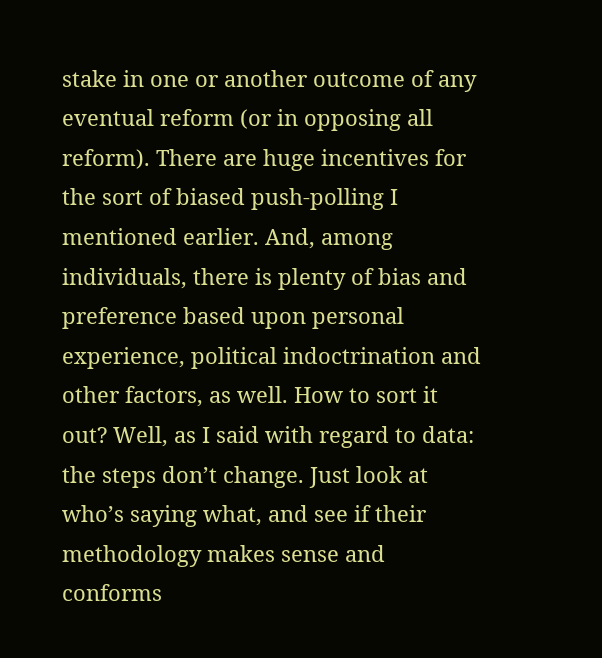stake in one or another outcome of any eventual reform (or in opposing all reform). There are huge incentives for the sort of biased push-polling I mentioned earlier. And, among individuals, there is plenty of bias and preference based upon personal experience, political indoctrination and other factors, as well. How to sort it out? Well, as I said with regard to data: the steps don’t change. Just look at who’s saying what, and see if their methodology makes sense and conforms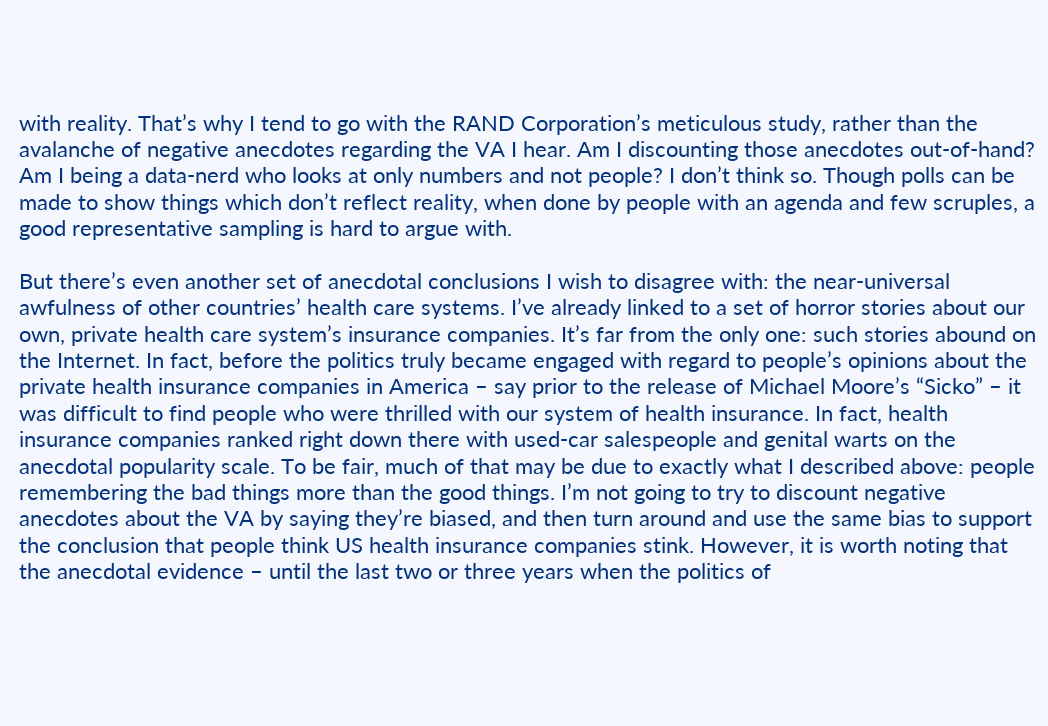with reality. That’s why I tend to go with the RAND Corporation’s meticulous study, rather than the avalanche of negative anecdotes regarding the VA I hear. Am I discounting those anecdotes out-of-hand? Am I being a data-nerd who looks at only numbers and not people? I don’t think so. Though polls can be made to show things which don’t reflect reality, when done by people with an agenda and few scruples, a good representative sampling is hard to argue with.

But there’s even another set of anecdotal conclusions I wish to disagree with: the near-universal awfulness of other countries’ health care systems. I’ve already linked to a set of horror stories about our own, private health care system’s insurance companies. It’s far from the only one: such stories abound on the Internet. In fact, before the politics truly became engaged with regard to people’s opinions about the private health insurance companies in America – say prior to the release of Michael Moore’s “Sicko” – it was difficult to find people who were thrilled with our system of health insurance. In fact, health insurance companies ranked right down there with used-car salespeople and genital warts on the anecdotal popularity scale. To be fair, much of that may be due to exactly what I described above: people remembering the bad things more than the good things. I’m not going to try to discount negative anecdotes about the VA by saying they’re biased, and then turn around and use the same bias to support the conclusion that people think US health insurance companies stink. However, it is worth noting that the anecdotal evidence – until the last two or three years when the politics of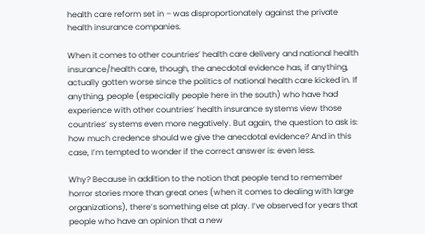health care reform set in – was disproportionately against the private health insurance companies.

When it comes to other countries’ health care delivery and national health insurance/health care, though, the anecdotal evidence has, if anything, actually gotten worse since the politics of national health care kicked in. If anything, people (especially people here in the south) who have had experience with other countries’ health insurance systems view those countries’ systems even more negatively. But again, the question to ask is: how much credence should we give the anecdotal evidence? And in this case, I’m tempted to wonder if the correct answer is: even less.

Why? Because in addition to the notion that people tend to remember horror stories more than great ones (when it comes to dealing with large organizations), there’s something else at play. I’ve observed for years that people who have an opinion that a new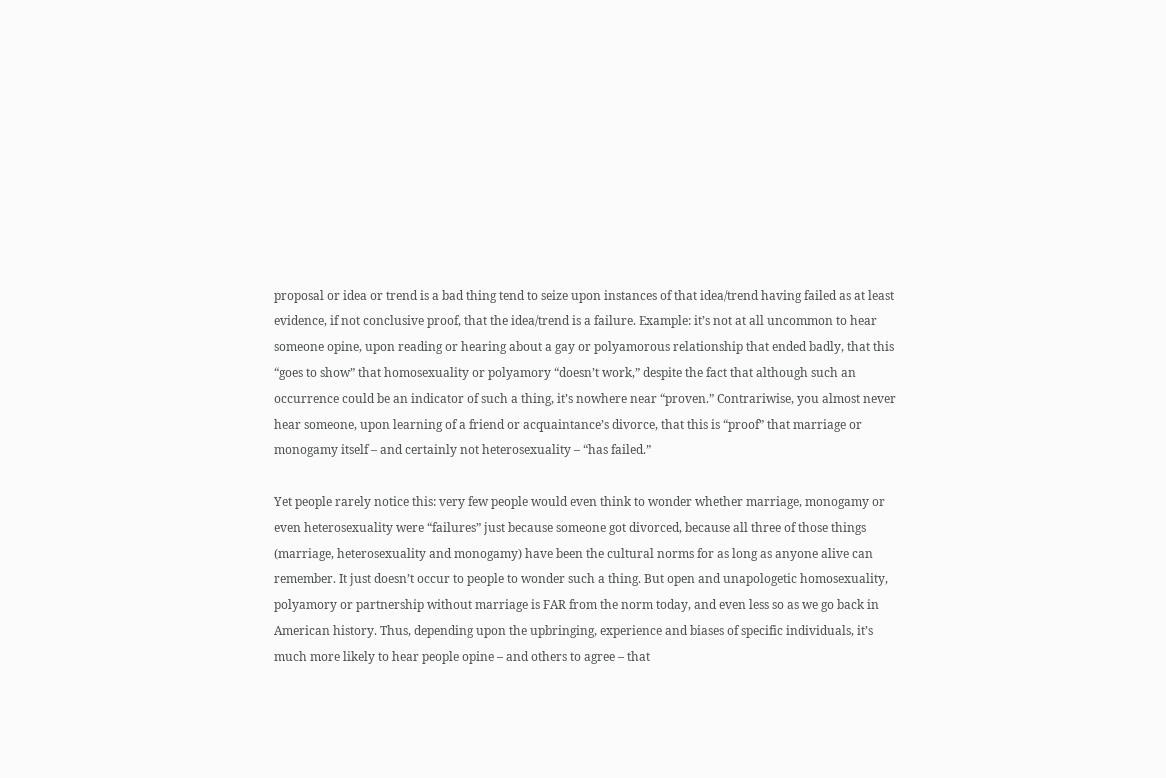proposal or idea or trend is a bad thing tend to seize upon instances of that idea/trend having failed as at least evidence, if not conclusive proof, that the idea/trend is a failure. Example: it’s not at all uncommon to hear someone opine, upon reading or hearing about a gay or polyamorous relationship that ended badly, that this “goes to show” that homosexuality or polyamory “doesn’t work,” despite the fact that although such an occurrence could be an indicator of such a thing, it’s nowhere near “proven.” Contrariwise, you almost never hear someone, upon learning of a friend or acquaintance’s divorce, that this is “proof” that marriage or monogamy itself – and certainly not heterosexuality – “has failed.”

Yet people rarely notice this: very few people would even think to wonder whether marriage, monogamy or even heterosexuality were “failures” just because someone got divorced, because all three of those things (marriage, heterosexuality and monogamy) have been the cultural norms for as long as anyone alive can remember. It just doesn’t occur to people to wonder such a thing. But open and unapologetic homosexuality, polyamory or partnership without marriage is FAR from the norm today, and even less so as we go back in American history. Thus, depending upon the upbringing, experience and biases of specific individuals, it’s much more likely to hear people opine – and others to agree – that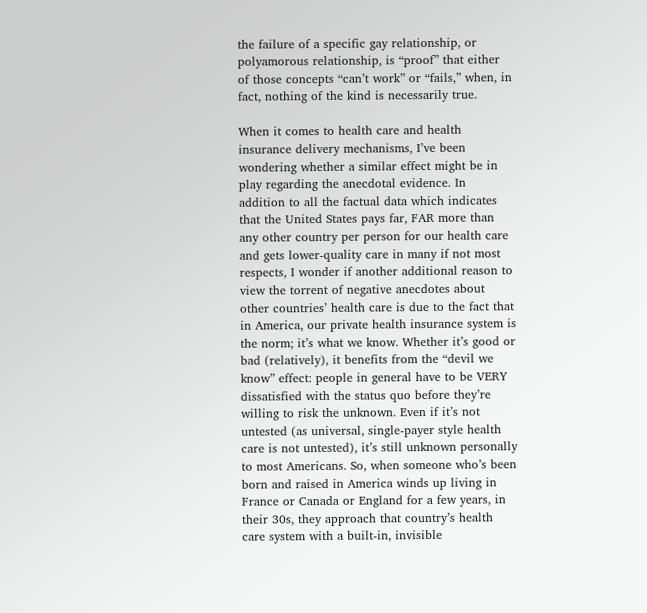the failure of a specific gay relationship, or polyamorous relationship, is “proof” that either of those concepts “can’t work” or “fails,” when, in fact, nothing of the kind is necessarily true.

When it comes to health care and health insurance delivery mechanisms, I’ve been wondering whether a similar effect might be in play regarding the anecdotal evidence. In addition to all the factual data which indicates that the United States pays far, FAR more than any other country per person for our health care and gets lower-quality care in many if not most respects, I wonder if another additional reason to view the torrent of negative anecdotes about other countries’ health care is due to the fact that in America, our private health insurance system is the norm; it’s what we know. Whether it’s good or bad (relatively), it benefits from the “devil we know” effect: people in general have to be VERY dissatisfied with the status quo before they’re willing to risk the unknown. Even if it’s not untested (as universal, single-payer style health care is not untested), it’s still unknown personally to most Americans. So, when someone who’s been born and raised in America winds up living in France or Canada or England for a few years, in their 30s, they approach that country’s health care system with a built-in, invisible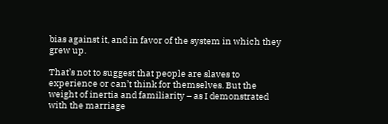bias against it, and in favor of the system in which they grew up.

That’s not to suggest that people are slaves to experience or can’t think for themselves. But the weight of inertia and familiarity – as I demonstrated with the marriage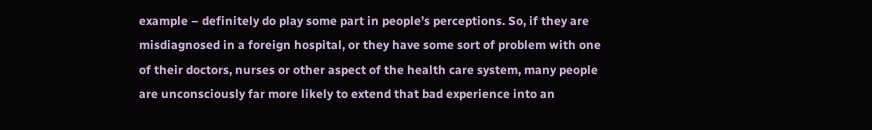example – definitely do play some part in people’s perceptions. So, if they are misdiagnosed in a foreign hospital, or they have some sort of problem with one of their doctors, nurses or other aspect of the health care system, many people are unconsciously far more likely to extend that bad experience into an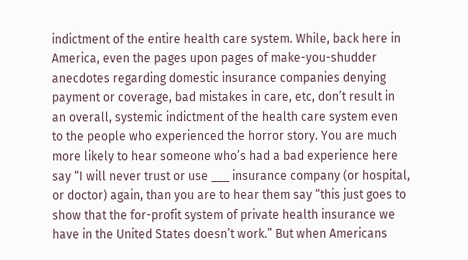indictment of the entire health care system. While, back here in America, even the pages upon pages of make-you-shudder anecdotes regarding domestic insurance companies denying payment or coverage, bad mistakes in care, etc, don’t result in an overall, systemic indictment of the health care system even to the people who experienced the horror story. You are much more likely to hear someone who’s had a bad experience here say “I will never trust or use ___ insurance company (or hospital, or doctor) again, than you are to hear them say “this just goes to show that the for-profit system of private health insurance we have in the United States doesn’t work.” But when Americans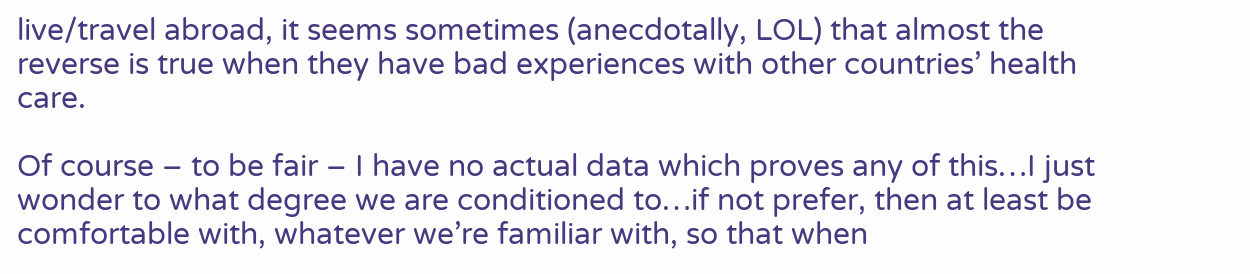live/travel abroad, it seems sometimes (anecdotally, LOL) that almost the reverse is true when they have bad experiences with other countries’ health care.

Of course – to be fair – I have no actual data which proves any of this…I just wonder to what degree we are conditioned to…if not prefer, then at least be comfortable with, whatever we’re familiar with, so that when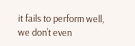it fails to perform well, we don’t even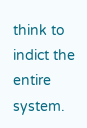think to indict the entire system.